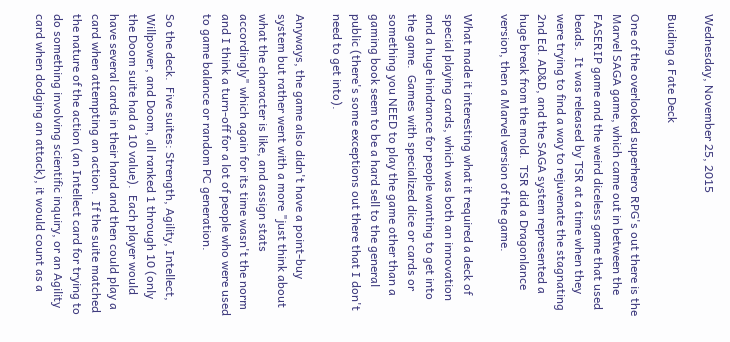Wednesday, November 25, 2015

Buiding a Fate Deck

One of the overlooked superhero RPG's out there is the Marvel SAGA game, which came out in between the FASERIP game and the weird diceless game that used beads.  It was released by TSR at a time when they were trying to find a way to rejuvenate the stagnating 2nd Ed. AD&D, and the SAGA system represented a huge break from the mold.  TSR did a Dragonlance version, then a Marvel version of the game.

What made it interesting what it required a deck of special playing cards, which was both an innovation and a huge hindrance for people wanting to get into the game.  Games with specialized dice or cards or something you NEED to play the game other than a gaming book seem to be a hard sell to the general public (there's some exceptions out there that I don't need to get into).

Anyways, the game also didn't have a point-buy system but rather went with a more "just think about what the character is like, and assign stats accordingly" which again for its time wasn't the norm and I think a turn-off for a lot of people who were used to game balance or random PC generation.

So the deck.  Five suites: Strength, Agility, Intellect, Willpower, and Doom, all ranked 1 through 10 (only the Doom suite had a 10 value).  Each player would have several cards in their hand and then could play a card when attempting an action.  If the suite matched the nature of the action (an Intellect card for trying to do something involving scientific inquiry, or an Agility card when dodging an attack), it would count as a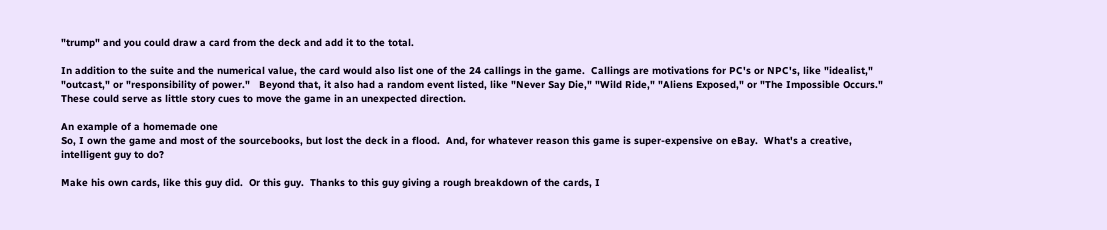"trump" and you could draw a card from the deck and add it to the total.

In addition to the suite and the numerical value, the card would also list one of the 24 callings in the game.  Callings are motivations for PC's or NPC's, like "idealist," "outcast," or "responsibility of power."   Beyond that, it also had a random event listed, like "Never Say Die," "Wild Ride," "Aliens Exposed," or "The Impossible Occurs."  These could serve as little story cues to move the game in an unexpected direction.

An example of a homemade one
So, I own the game and most of the sourcebooks, but lost the deck in a flood.  And, for whatever reason this game is super-expensive on eBay.  What's a creative, intelligent guy to do?

Make his own cards, like this guy did.  Or this guy.  Thanks to this guy giving a rough breakdown of the cards, I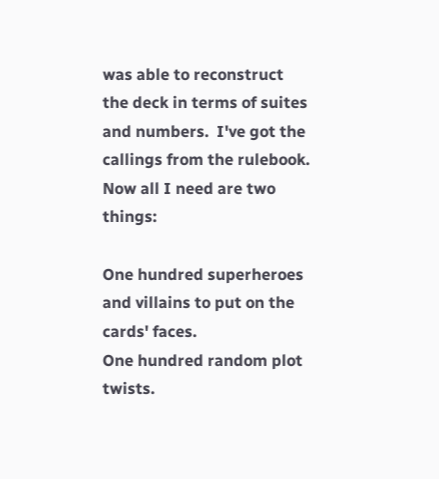was able to reconstruct the deck in terms of suites and numbers.  I've got the callings from the rulebook.  Now all I need are two things:

One hundred superheroes and villains to put on the cards' faces.
One hundred random plot twists.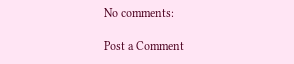No comments:

Post a Comment